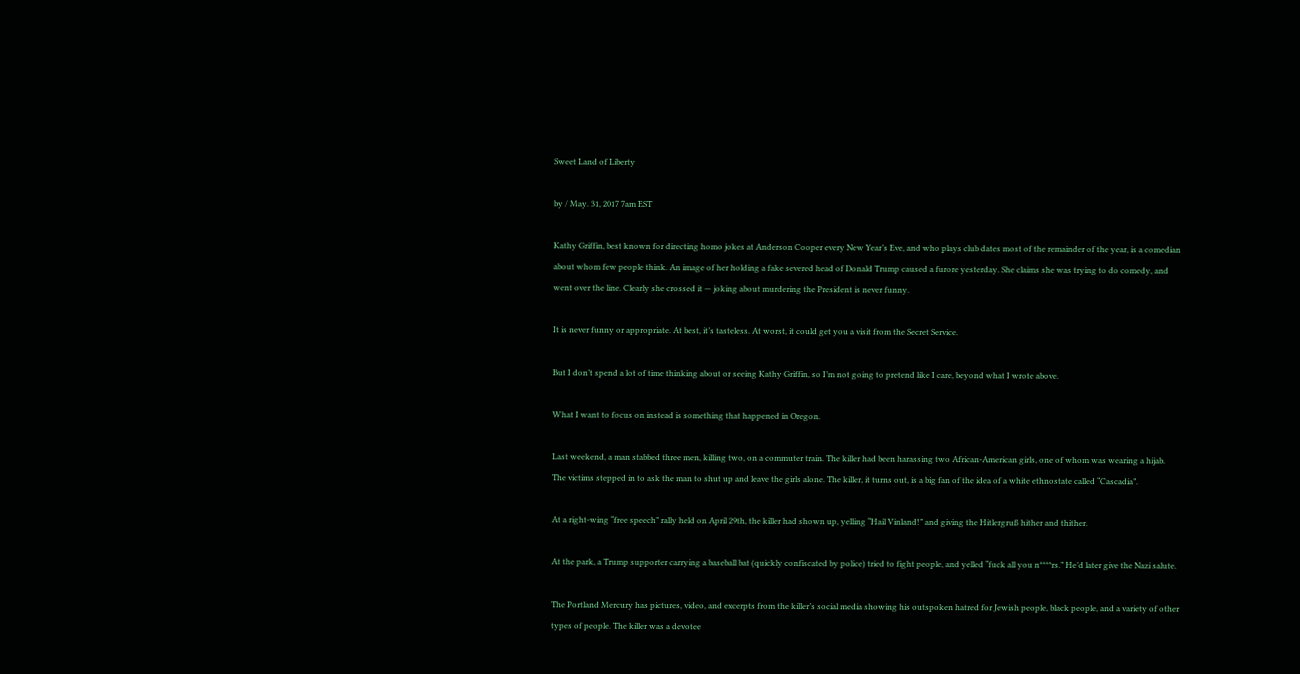Sweet Land of Liberty

by / May. 31, 2017 7am EST

Kathy Griffin, best known for directing homo jokes at Anderson Cooper every New Year’s Eve, and who plays club dates most of the remainder of the year, is a comedian about whom few people think. An image of her holding a fake severed head of Donald Trump caused a furore yesterday. She claims she was trying to do comedy, and went over the line. Clearly she crossed it — joking about murdering the President is never funny.

It is never funny or appropriate. At best, it’s tasteless. At worst, it could get you a visit from the Secret Service.

But I don’t spend a lot of time thinking about or seeing Kathy Griffin, so I’m not going to pretend like I care, beyond what I wrote above.

What I want to focus on instead is something that happened in Oregon.

Last weekend, a man stabbed three men, killing two, on a commuter train. The killer had been harassing two African-American girls, one of whom was wearing a hijab. The victims stepped in to ask the man to shut up and leave the girls alone. The killer, it turns out, is a big fan of the idea of a white ethnostate called “Cascadia”.

At a right-wing “free speech” rally held on April 29th, the killer had shown up, yelling “Hail Vinland!” and giving the Hitlergruß hither and thither.

At the park, a Trump supporter carrying a baseball bat (quickly confiscated by police) tried to fight people, and yelled “fuck all you n****rs.” He’d later give the Nazi salute.

The Portland Mercury has pictures, video, and excerpts from the killer’s social media showing his outspoken hatred for Jewish people, black people, and a variety of other types of people. The killer was a devotee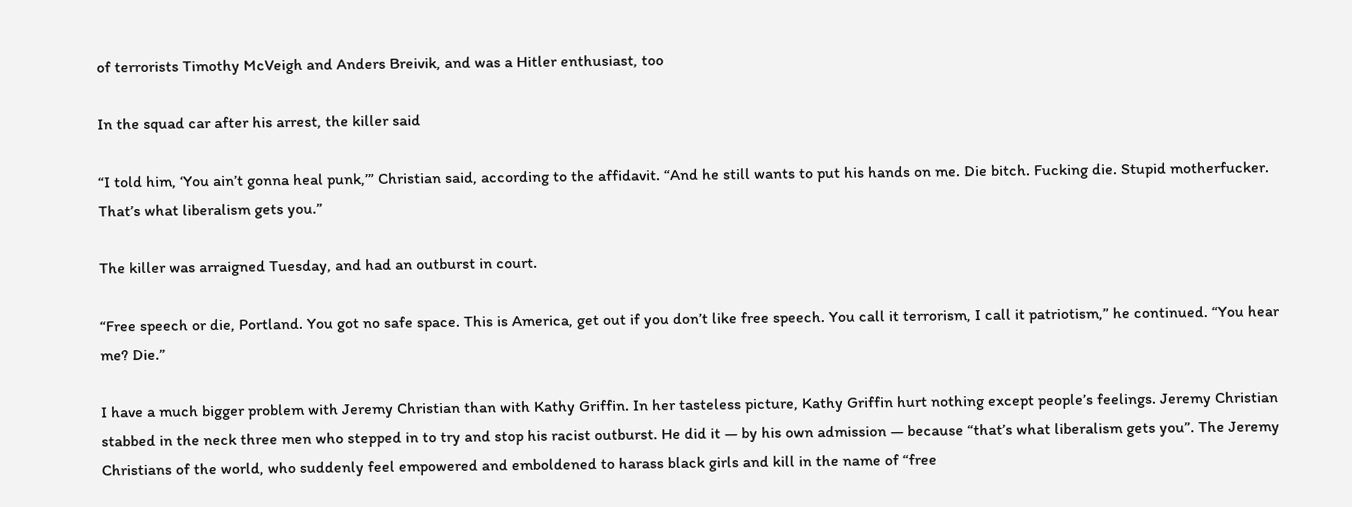of terrorists Timothy McVeigh and Anders Breivik, and was a Hitler enthusiast, too

In the squad car after his arrest, the killer said

“I told him, ‘You ain’t gonna heal punk,’” Christian said, according to the affidavit. “And he still wants to put his hands on me. Die bitch. Fucking die. Stupid motherfucker. That’s what liberalism gets you.”

The killer was arraigned Tuesday, and had an outburst in court.

“Free speech or die, Portland. You got no safe space. This is America, get out if you don’t like free speech. You call it terrorism, I call it patriotism,” he continued. “You hear me? Die.”

I have a much bigger problem with Jeremy Christian than with Kathy Griffin. In her tasteless picture, Kathy Griffin hurt nothing except people’s feelings. Jeremy Christian stabbed in the neck three men who stepped in to try and stop his racist outburst. He did it — by his own admission — because “that’s what liberalism gets you”. The Jeremy Christians of the world, who suddenly feel empowered and emboldened to harass black girls and kill in the name of “free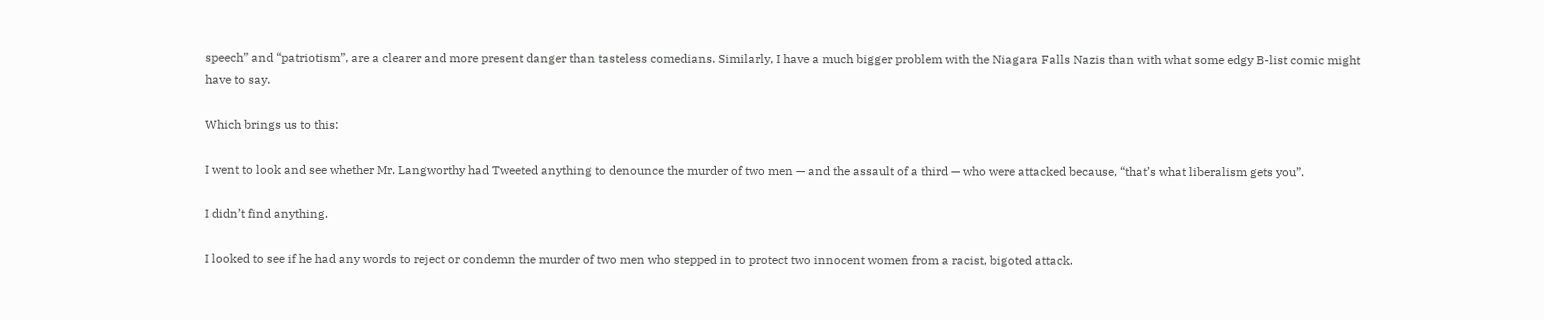speech” and “patriotism”, are a clearer and more present danger than tasteless comedians. Similarly, I have a much bigger problem with the Niagara Falls Nazis than with what some edgy B-list comic might have to say.

Which brings us to this:

I went to look and see whether Mr. Langworthy had Tweeted anything to denounce the murder of two men — and the assault of a third — who were attacked because, “that’s what liberalism gets you”.

I didn’t find anything.

I looked to see if he had any words to reject or condemn the murder of two men who stepped in to protect two innocent women from a racist, bigoted attack.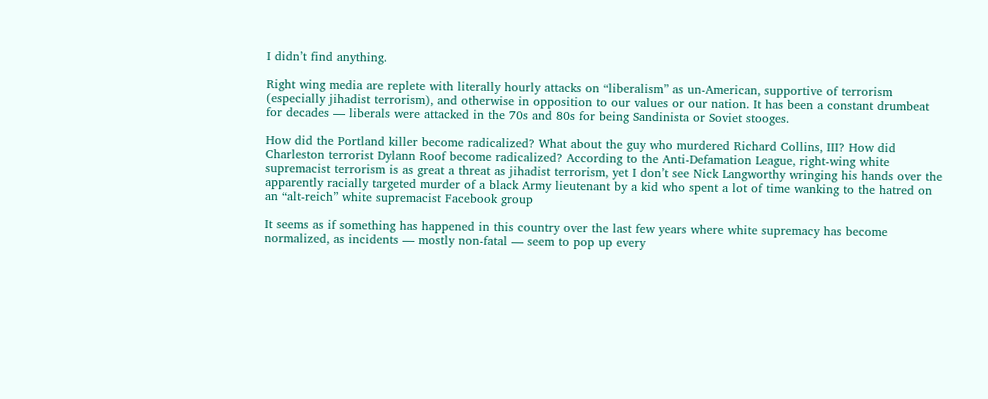I didn’t find anything.

Right wing media are replete with literally hourly attacks on “liberalism” as un-American, supportive of terrorism (especially jihadist terrorism), and otherwise in opposition to our values or our nation. It has been a constant drumbeat for decades — liberals were attacked in the 70s and 80s for being Sandinista or Soviet stooges.

How did the Portland killer become radicalized? What about the guy who murdered Richard Collins, III? How did Charleston terrorist Dylann Roof become radicalized? According to the Anti-Defamation League, right-wing white supremacist terrorism is as great a threat as jihadist terrorism, yet I don’t see Nick Langworthy wringing his hands over the apparently racially targeted murder of a black Army lieutenant by a kid who spent a lot of time wanking to the hatred on an “alt-reich” white supremacist Facebook group

It seems as if something has happened in this country over the last few years where white supremacy has become normalized, as incidents — mostly non-fatal — seem to pop up every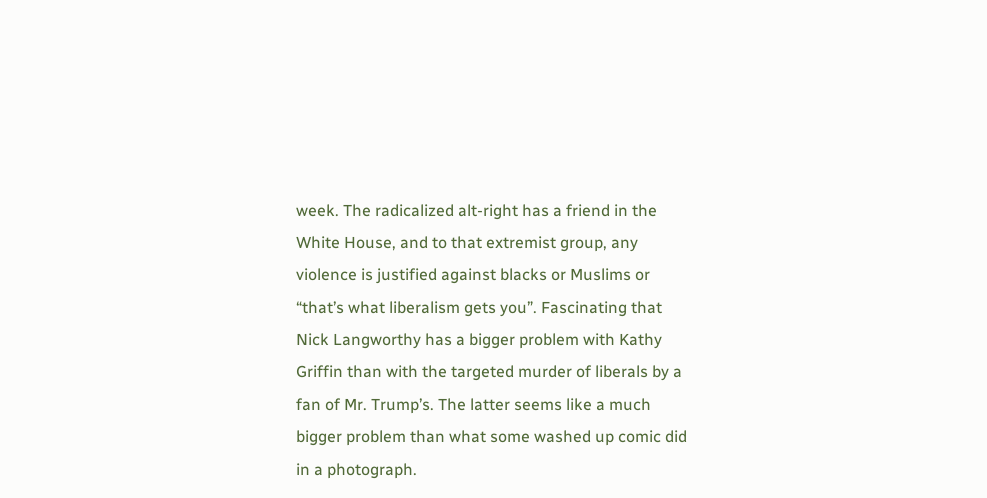week. The radicalized alt-right has a friend in the White House, and to that extremist group, any violence is justified against blacks or Muslims or “that’s what liberalism gets you”. Fascinating that Nick Langworthy has a bigger problem with Kathy Griffin than with the targeted murder of liberals by a fan of Mr. Trump’s. The latter seems like a much bigger problem than what some washed up comic did in a photograph.